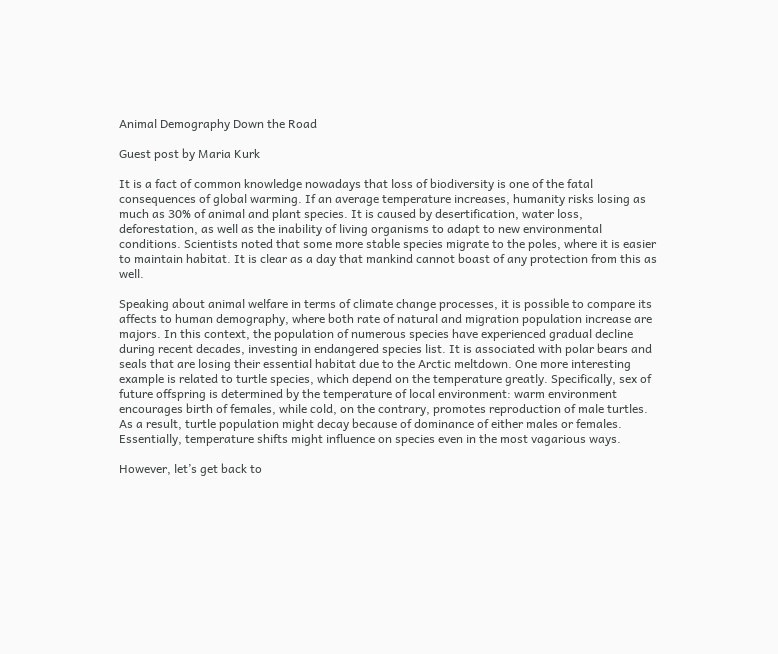Animal Demography Down the Road

Guest post by Maria Kurk

It is a fact of common knowledge nowadays that loss of biodiversity is one of the fatal consequences of global warming. If an average temperature increases, humanity risks losing as much as 30% of animal and plant species. It is caused by desertification, water loss, deforestation, as well as the inability of living organisms to adapt to new environmental conditions. Scientists noted that some more stable species migrate to the poles, where it is easier to maintain habitat. It is clear as a day that mankind cannot boast of any protection from this as well.

Speaking about animal welfare in terms of climate change processes, it is possible to compare its affects to human demography, where both rate of natural and migration population increase are majors. In this context, the population of numerous species have experienced gradual decline during recent decades, investing in endangered species list. It is associated with polar bears and seals that are losing their essential habitat due to the Arctic meltdown. One more interesting example is related to turtle species, which depend on the temperature greatly. Specifically, sex of future offspring is determined by the temperature of local environment: warm environment encourages birth of females, while cold, on the contrary, promotes reproduction of male turtles. As a result, turtle population might decay because of dominance of either males or females.  Essentially, temperature shifts might influence on species even in the most vagarious ways.

However, let’s get back to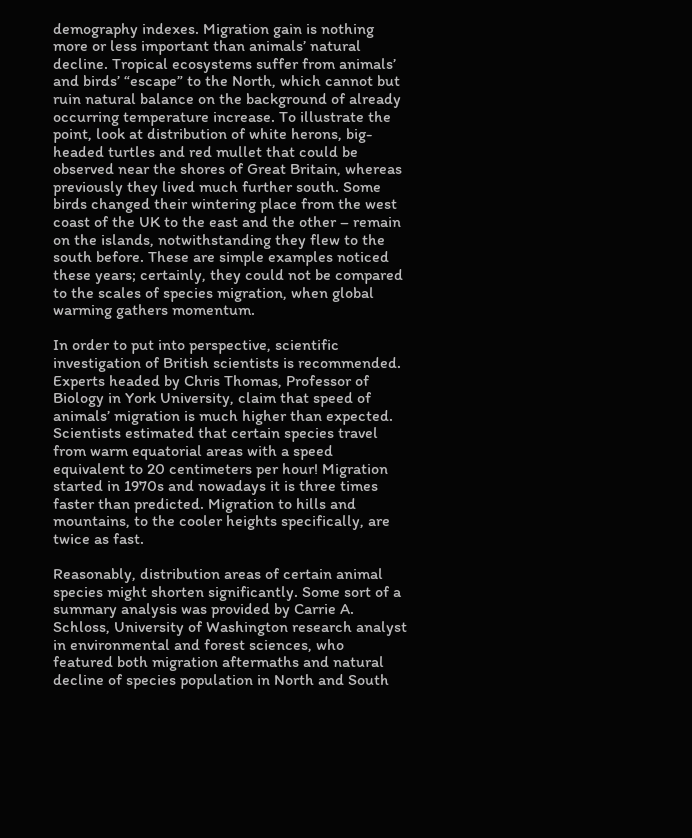demography indexes. Migration gain is nothing more or less important than animals’ natural decline. Tropical ecosystems suffer from animals’ and birds’ “escape” to the North, which cannot but ruin natural balance on the background of already occurring temperature increase. To illustrate the point, look at distribution of white herons, big-headed turtles and red mullet that could be observed near the shores of Great Britain, whereas previously they lived much further south. Some birds changed their wintering place from the west coast of the UK to the east and the other – remain on the islands, notwithstanding they flew to the south before. These are simple examples noticed these years; certainly, they could not be compared to the scales of species migration, when global warming gathers momentum.

In order to put into perspective, scientific investigation of British scientists is recommended. Experts headed by Chris Thomas, Professor of Biology in York University, claim that speed of animals’ migration is much higher than expected. Scientists estimated that certain species travel from warm equatorial areas with a speed equivalent to 20 centimeters per hour! Migration started in 1970s and nowadays it is three times faster than predicted. Migration to hills and mountains, to the cooler heights specifically, are twice as fast.

Reasonably, distribution areas of certain animal species might shorten significantly. Some sort of a summary analysis was provided by Carrie A. Schloss, University of Washington research analyst in environmental and forest sciences, who featured both migration aftermaths and natural decline of species population in North and South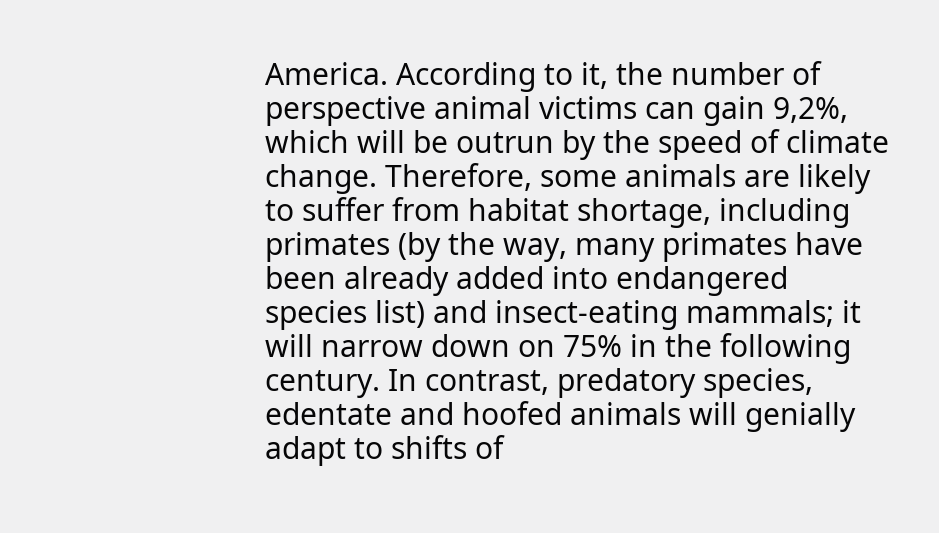America. According to it, the number of perspective animal victims can gain 9,2%, which will be outrun by the speed of climate change. Therefore, some animals are likely to suffer from habitat shortage, including primates (by the way, many primates have been already added into endangered species list) and insect-eating mammals; it will narrow down on 75% in the following century. In contrast, predatory species, edentate and hoofed animals will genially adapt to shifts of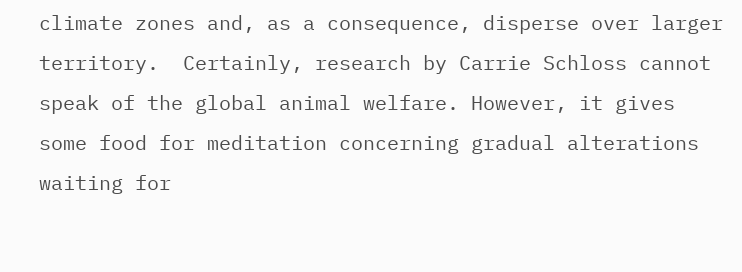climate zones and, as a consequence, disperse over larger territory.  Certainly, research by Carrie Schloss cannot speak of the global animal welfare. However, it gives some food for meditation concerning gradual alterations waiting for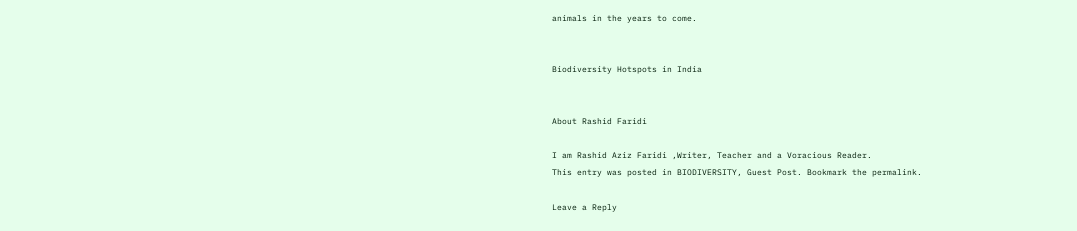animals in the years to come.


Biodiversity Hotspots in India


About Rashid Faridi

I am Rashid Aziz Faridi ,Writer, Teacher and a Voracious Reader.
This entry was posted in BIODIVERSITY, Guest Post. Bookmark the permalink.

Leave a Reply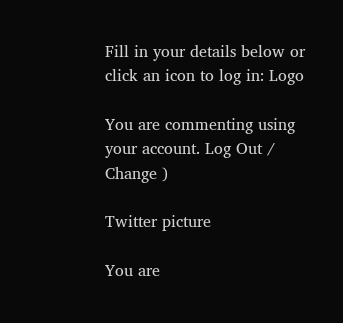Fill in your details below or click an icon to log in: Logo

You are commenting using your account. Log Out /  Change )

Twitter picture

You are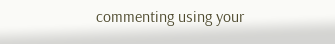commenting using your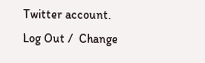Twitter account. Log Out /  Change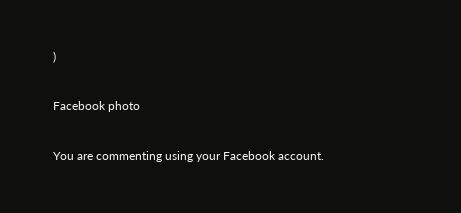)

Facebook photo

You are commenting using your Facebook account.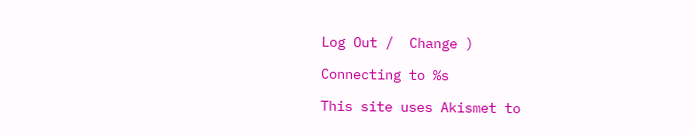Log Out /  Change )

Connecting to %s

This site uses Akismet to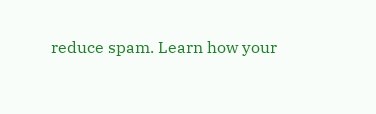reduce spam. Learn how your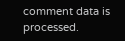comment data is processed.